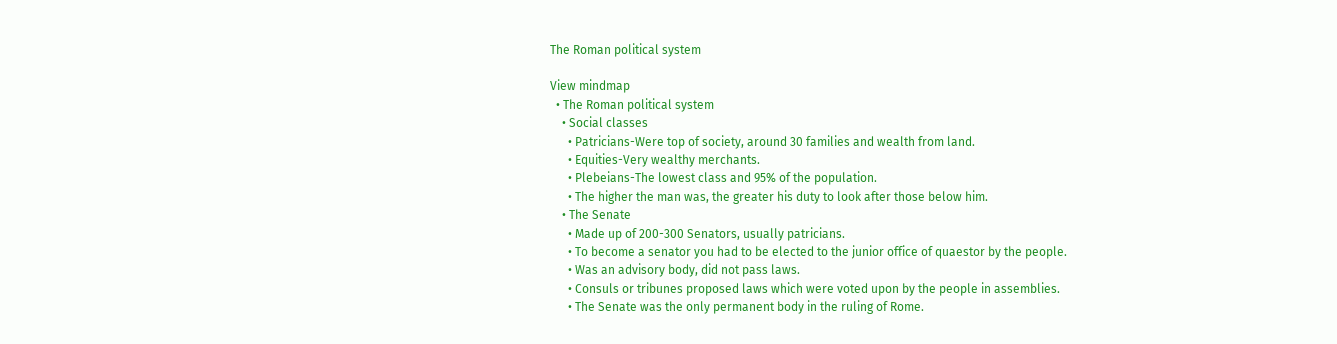The Roman political system

View mindmap
  • The Roman political system
    • Social classes
      • Patricians-Were top of society, around 30 families and wealth from land.
      • Equities-Very wealthy merchants.
      • Plebeians-The lowest class and 95% of the population.
      • The higher the man was, the greater his duty to look after those below him.
    • The Senate
      • Made up of 200-300 Senators, usually patricians.
      • To become a senator you had to be elected to the junior office of quaestor by the people.
      • Was an advisory body, did not pass laws.
      • Consuls or tribunes proposed laws which were voted upon by the people in assemblies.
      • The Senate was the only permanent body in the ruling of Rome.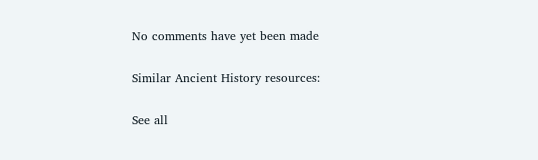No comments have yet been made

Similar Ancient History resources:

See all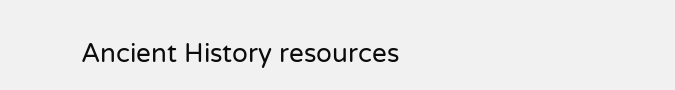Ancient History resources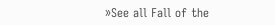»See all Fall of the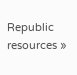Republic resources »